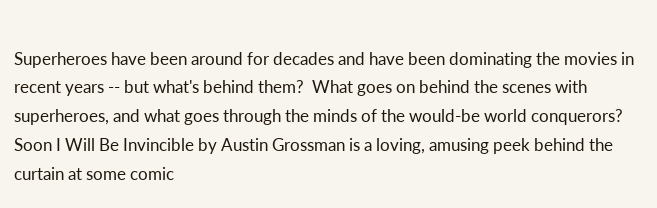Superheroes have been around for decades and have been dominating the movies in recent years -- but what's behind them?  What goes on behind the scenes with superheroes, and what goes through the minds of the would-be world conquerors?  Soon I Will Be Invincible by Austin Grossman is a loving, amusing peek behind the curtain at some comic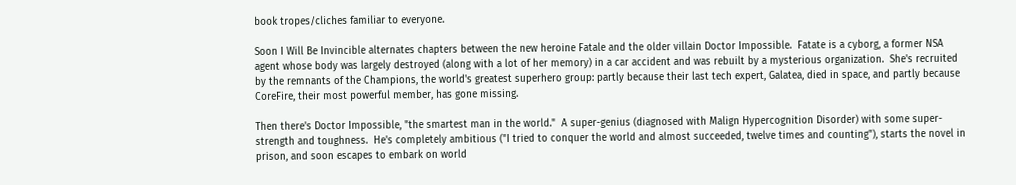book tropes/cliches familiar to everyone.

Soon I Will Be Invincible alternates chapters between the new heroine Fatale and the older villain Doctor Impossible.  Fatate is a cyborg, a former NSA agent whose body was largely destroyed (along with a lot of her memory) in a car accident and was rebuilt by a mysterious organization.  She's recruited by the remnants of the Champions, the world's greatest superhero group: partly because their last tech expert, Galatea, died in space, and partly because CoreFire, their most powerful member, has gone missing.

Then there's Doctor Impossible, "the smartest man in the world."  A super-genius (diagnosed with Malign Hypercognition Disorder) with some super-strength and toughness.  He's completely ambitious ("I tried to conquer the world and almost succeeded, twelve times and counting"), starts the novel in prison, and soon escapes to embark on world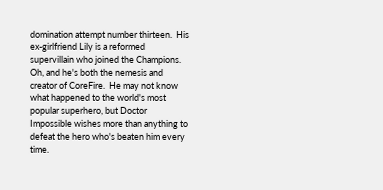domination attempt number thirteen.  His ex-girlfriend Lily is a reformed supervillain who joined the Champions.  Oh, and he's both the nemesis and creator of CoreFire.  He may not know what happened to the world's most popular superhero, but Doctor Impossible wishes more than anything to defeat the hero who's beaten him every time.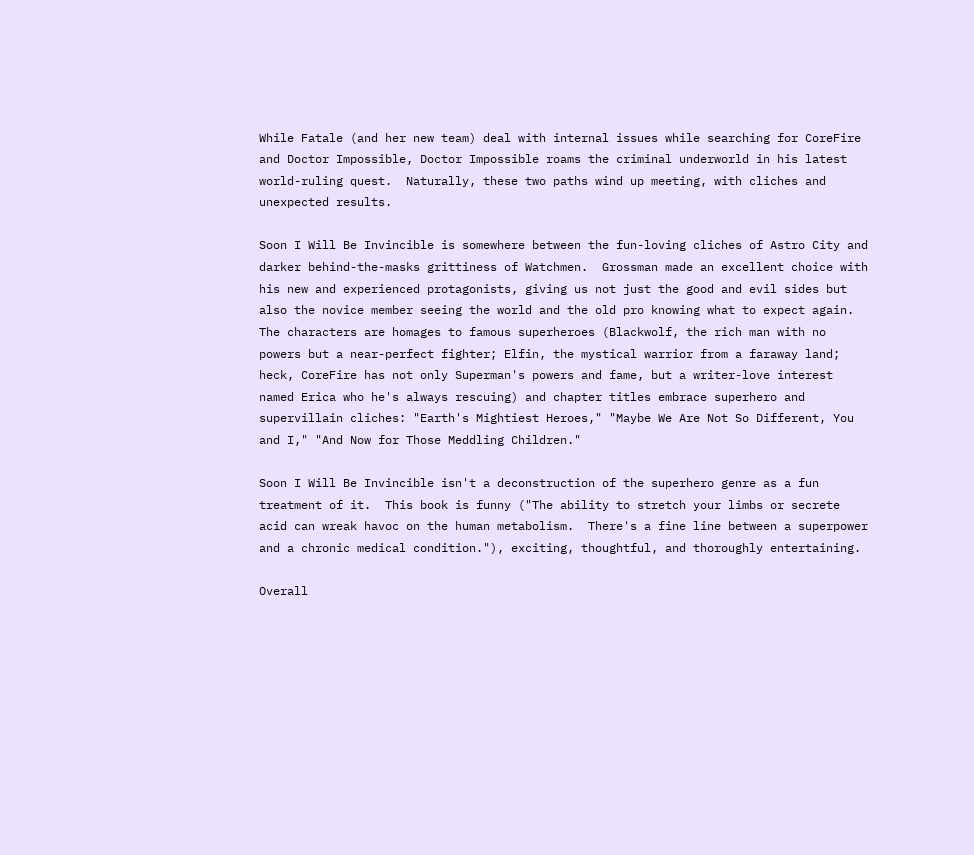While Fatale (and her new team) deal with internal issues while searching for CoreFire and Doctor Impossible, Doctor Impossible roams the criminal underworld in his latest world-ruling quest.  Naturally, these two paths wind up meeting, with cliches and unexpected results.

Soon I Will Be Invincible is somewhere between the fun-loving cliches of Astro City and darker behind-the-masks grittiness of Watchmen.  Grossman made an excellent choice with his new and experienced protagonists, giving us not just the good and evil sides but also the novice member seeing the world and the old pro knowing what to expect again.  The characters are homages to famous superheroes (Blackwolf, the rich man with no powers but a near-perfect fighter; Elfin, the mystical warrior from a faraway land; heck, CoreFire has not only Superman's powers and fame, but a writer-love interest named Erica who he's always rescuing) and chapter titles embrace superhero and supervillain cliches: "Earth's Mightiest Heroes," "Maybe We Are Not So Different, You and I," "And Now for Those Meddling Children."

Soon I Will Be Invincible isn't a deconstruction of the superhero genre as a fun treatment of it.  This book is funny ("The ability to stretch your limbs or secrete acid can wreak havoc on the human metabolism.  There's a fine line between a superpower and a chronic medical condition."), exciting, thoughtful, and thoroughly entertaining.

Overall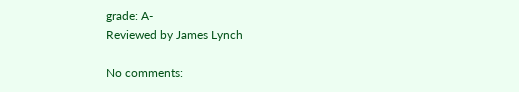grade: A-
Reviewed by James Lynch

No comments: